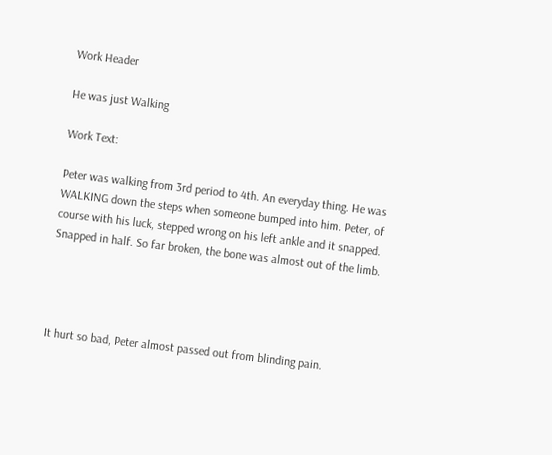Work Header

He was just Walking

Work Text:

Peter was walking from 3rd period to 4th. An everyday thing. He was WALKING down the steps when someone bumped into him. Peter, of course with his luck, stepped wrong on his left ankle and it snapped. Snapped in half. So far broken, the bone was almost out of the limb.




It hurt so bad, Peter almost passed out from blinding pain.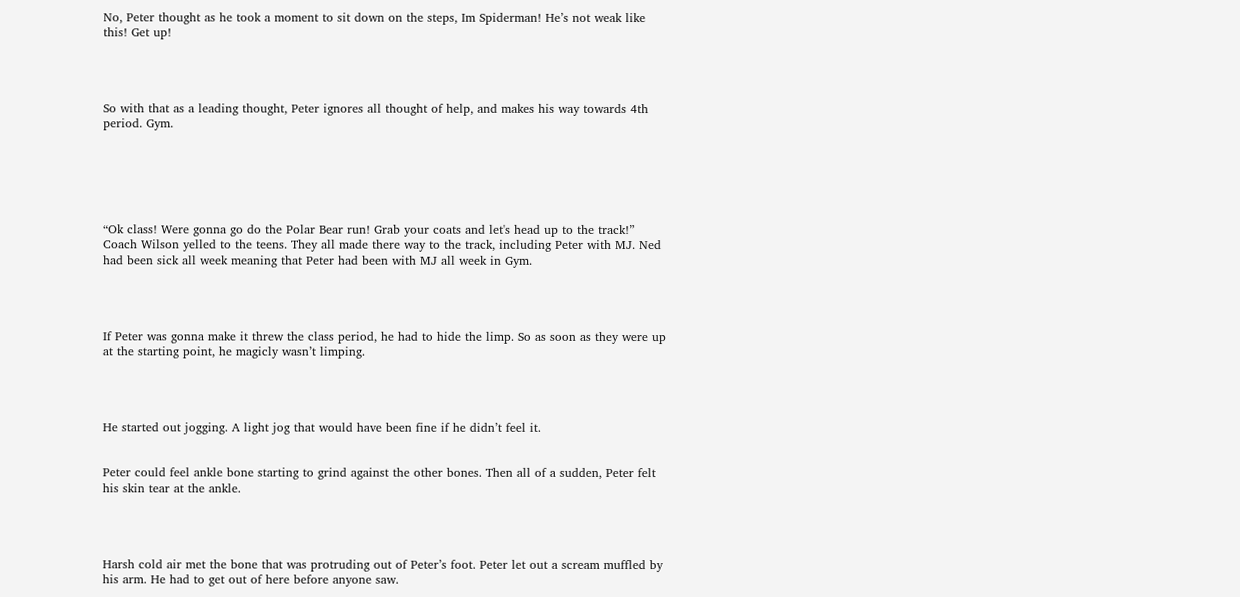No, Peter thought as he took a moment to sit down on the steps, Im Spiderman! He’s not weak like this! Get up!




So with that as a leading thought, Peter ignores all thought of help, and makes his way towards 4th period. Gym.






“Ok class! Were gonna go do the Polar Bear run! Grab your coats and let's head up to the track!” Coach Wilson yelled to the teens. They all made there way to the track, including Peter with MJ. Ned had been sick all week meaning that Peter had been with MJ all week in Gym.




If Peter was gonna make it threw the class period, he had to hide the limp. So as soon as they were up at the starting point, he magicly wasn’t limping.




He started out jogging. A light jog that would have been fine if he didn’t feel it.


Peter could feel ankle bone starting to grind against the other bones. Then all of a sudden, Peter felt his skin tear at the ankle.




Harsh cold air met the bone that was protruding out of Peter’s foot. Peter let out a scream muffled by his arm. He had to get out of here before anyone saw.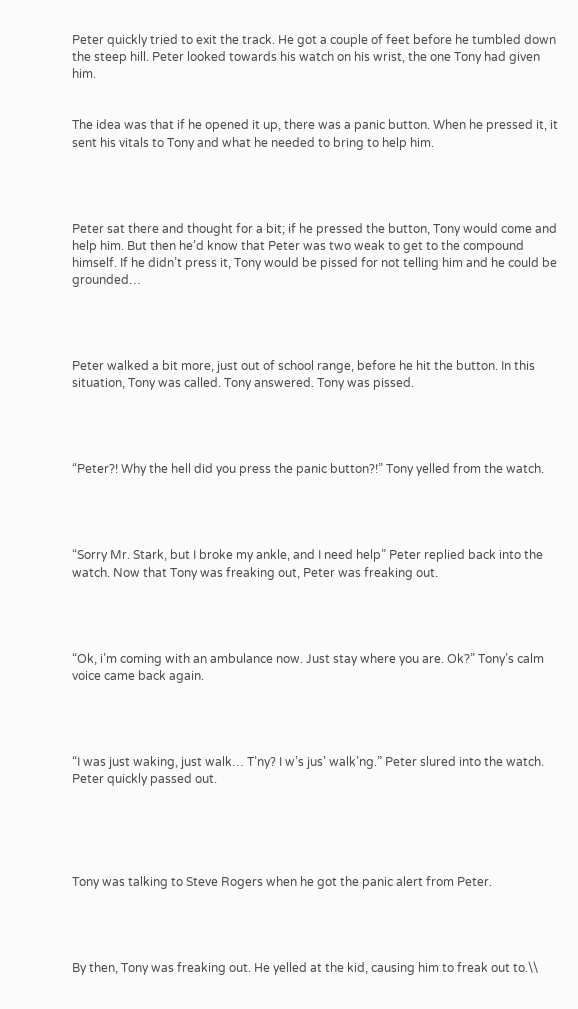Peter quickly tried to exit the track. He got a couple of feet before he tumbled down the steep hill. Peter looked towards his watch on his wrist, the one Tony had given him.


The idea was that if he opened it up, there was a panic button. When he pressed it, it sent his vitals to Tony and what he needed to bring to help him.




Peter sat there and thought for a bit; if he pressed the button, Tony would come and help him. But then he’d know that Peter was two weak to get to the compound himself. If he didn’t press it, Tony would be pissed for not telling him and he could be grounded…




Peter walked a bit more, just out of school range, before he hit the button. In this situation, Tony was called. Tony answered. Tony was pissed.




“Peter?! Why the hell did you press the panic button?!” Tony yelled from the watch.




“Sorry Mr. Stark, but I broke my ankle, and I need help” Peter replied back into the watch. Now that Tony was freaking out, Peter was freaking out.




“Ok, i’m coming with an ambulance now. Just stay where you are. Ok?” Tony’s calm voice came back again.




“I was just waking, just walk… T’ny? I w’s jus’ walk’ng.” Peter slured into the watch. Peter quickly passed out.





Tony was talking to Steve Rogers when he got the panic alert from Peter.




By then, Tony was freaking out. He yelled at the kid, causing him to freak out to.\\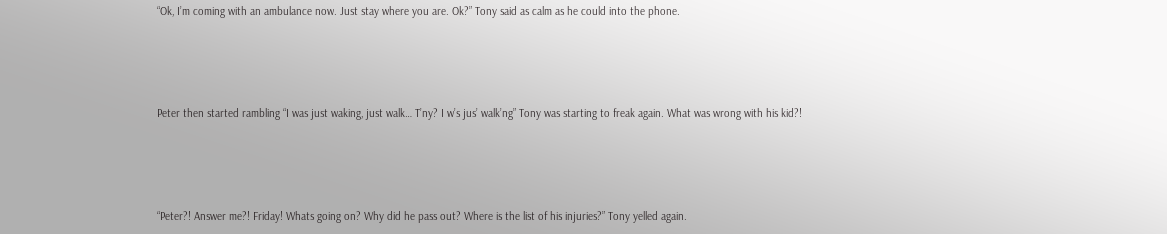“Ok, I’m coming with an ambulance now. Just stay where you are. Ok?” Tony said as calm as he could into the phone.




Peter then started rambling “I was just waking, just walk… T’ny? I w’s jus’ walk’ng” Tony was starting to freak again. What was wrong with his kid?!




“Peter?! Answer me?! Friday! Whats going on? Why did he pass out? Where is the list of his injuries?” Tony yelled again.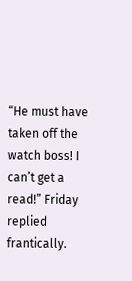“He must have taken off the watch boss! I can’t get a read!” Friday replied frantically.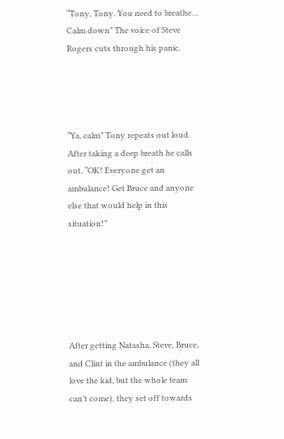“Tony, Tony. You need to breathe… Calm down” The voice of Steve Rogers cuts through his panic.




“Ya, calm” Tony repeats out loud. After taking a deep breath he calls out, “OK! Everyone get an ambulance! Get Bruce and anyone else that would help in this situation!”






After getting Natasha, Steve, Bruce, and Clint in the ambulance (they all love the kid, but the whole team can’t come), they set off towards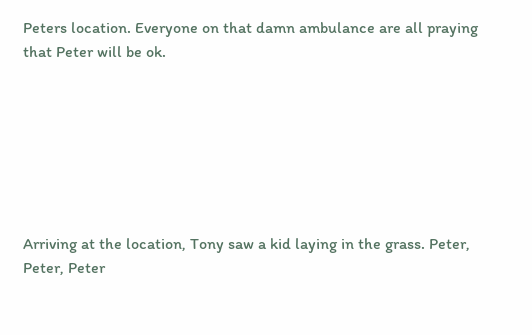Peters location. Everyone on that damn ambulance are all praying that Peter will be ok.







Arriving at the location, Tony saw a kid laying in the grass. Peter, Peter, Peter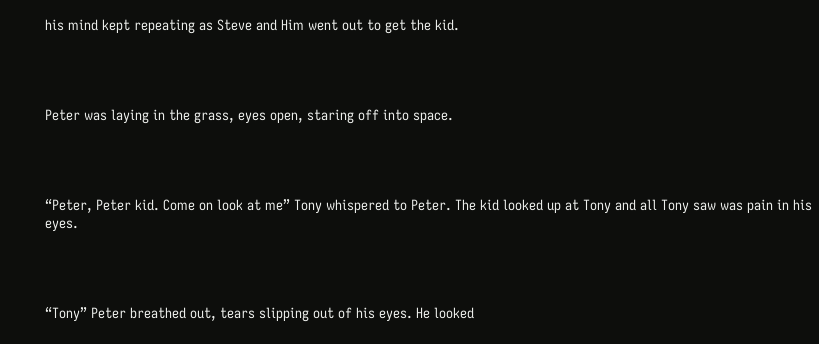his mind kept repeating as Steve and Him went out to get the kid.




Peter was laying in the grass, eyes open, staring off into space.




“Peter, Peter kid. Come on look at me” Tony whispered to Peter. The kid looked up at Tony and all Tony saw was pain in his eyes.




“Tony” Peter breathed out, tears slipping out of his eyes. He looked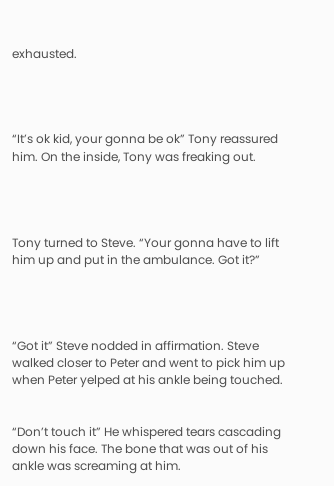exhausted.




“It’s ok kid, your gonna be ok” Tony reassured him. On the inside, Tony was freaking out.




Tony turned to Steve. “Your gonna have to lift him up and put in the ambulance. Got it?”




“Got it” Steve nodded in affirmation. Steve walked closer to Peter and went to pick him up when Peter yelped at his ankle being touched.


“Don’t touch it” He whispered tears cascading down his face. The bone that was out of his ankle was screaming at him.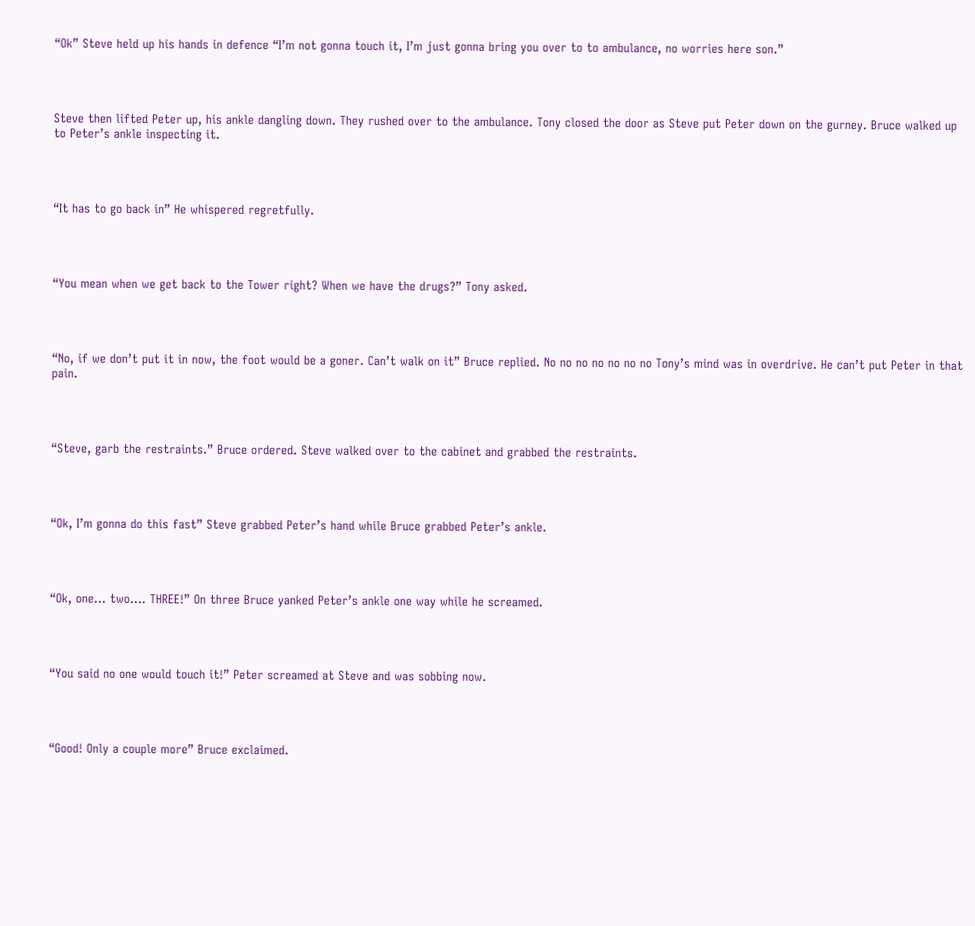“Ok” Steve held up his hands in defence “I’m not gonna touch it, I’m just gonna bring you over to to ambulance, no worries here son.”




Steve then lifted Peter up, his ankle dangling down. They rushed over to the ambulance. Tony closed the door as Steve put Peter down on the gurney. Bruce walked up to Peter’s ankle inspecting it.




“It has to go back in” He whispered regretfully.




“You mean when we get back to the Tower right? When we have the drugs?” Tony asked.




“No, if we don’t put it in now, the foot would be a goner. Can’t walk on it” Bruce replied. No no no no no no no Tony’s mind was in overdrive. He can’t put Peter in that pain.




“Steve, garb the restraints.” Bruce ordered. Steve walked over to the cabinet and grabbed the restraints.




“Ok, I’m gonna do this fast” Steve grabbed Peter’s hand while Bruce grabbed Peter’s ankle.




“Ok, one… two…. THREE!” On three Bruce yanked Peter’s ankle one way while he screamed.




“You said no one would touch it!” Peter screamed at Steve and was sobbing now.




“Good! Only a couple more” Bruce exclaimed.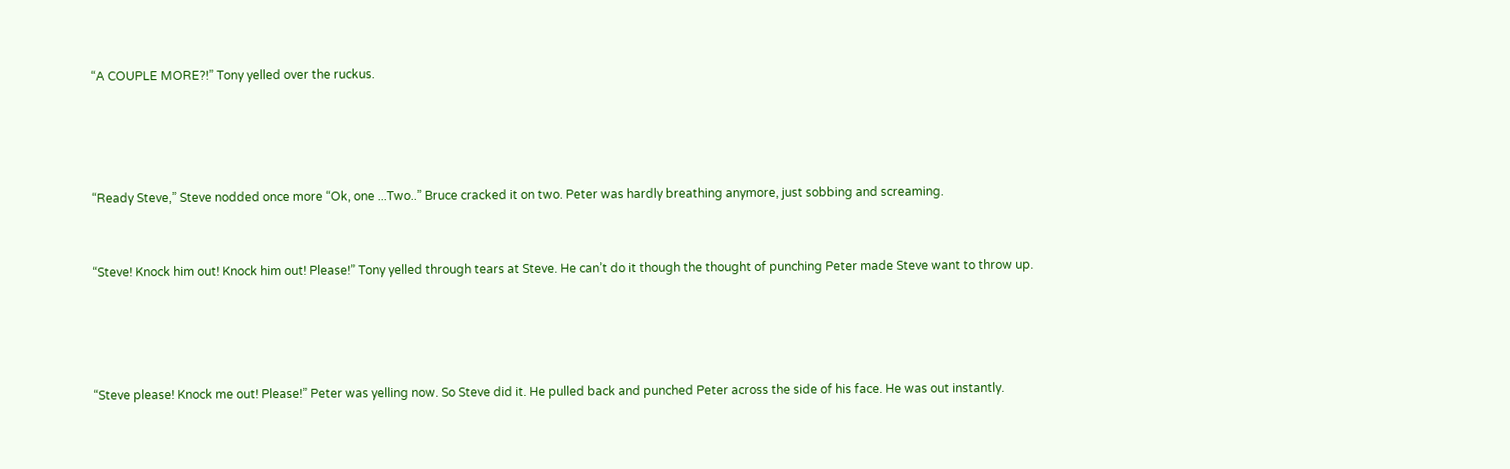“A COUPLE MORE?!” Tony yelled over the ruckus.




“Ready Steve,” Steve nodded once more “Ok, one ...Two..” Bruce cracked it on two. Peter was hardly breathing anymore, just sobbing and screaming.


“Steve! Knock him out! Knock him out! Please!” Tony yelled through tears at Steve. He can’t do it though the thought of punching Peter made Steve want to throw up.




“Steve please! Knock me out! Please!” Peter was yelling now. So Steve did it. He pulled back and punched Peter across the side of his face. He was out instantly.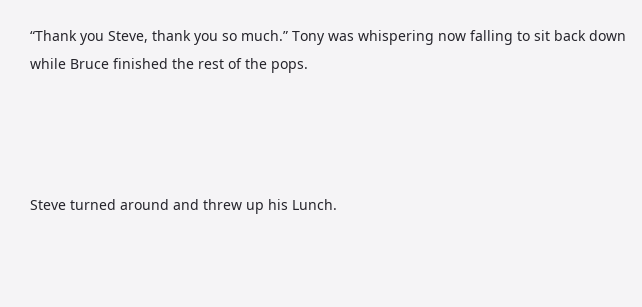“Thank you Steve, thank you so much.” Tony was whispering now falling to sit back down while Bruce finished the rest of the pops.




Steve turned around and threw up his Lunch.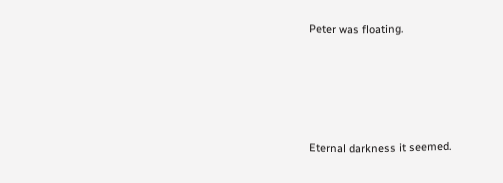Peter was floating.




Eternal darkness it seemed.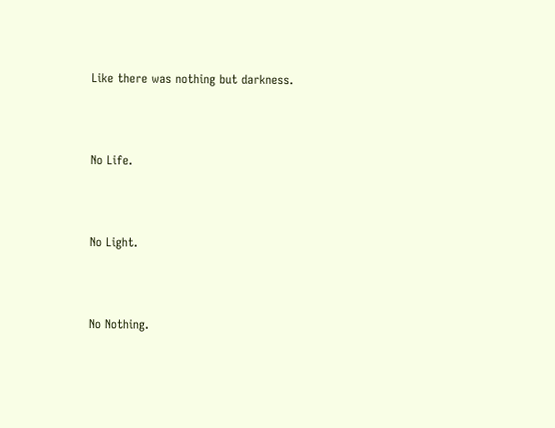Like there was nothing but darkness.




No Life.




No Light.




No Nothing.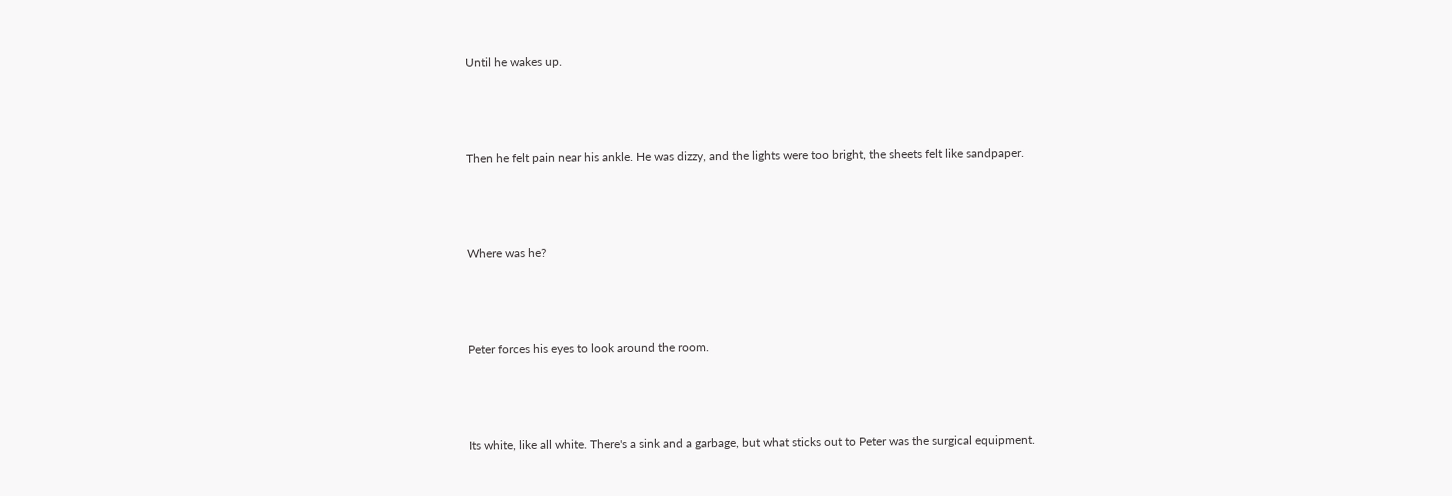Until he wakes up.




Then he felt pain near his ankle. He was dizzy, and the lights were too bright, the sheets felt like sandpaper.




Where was he?




Peter forces his eyes to look around the room.




Its white, like all white. There's a sink and a garbage, but what sticks out to Peter was the surgical equipment.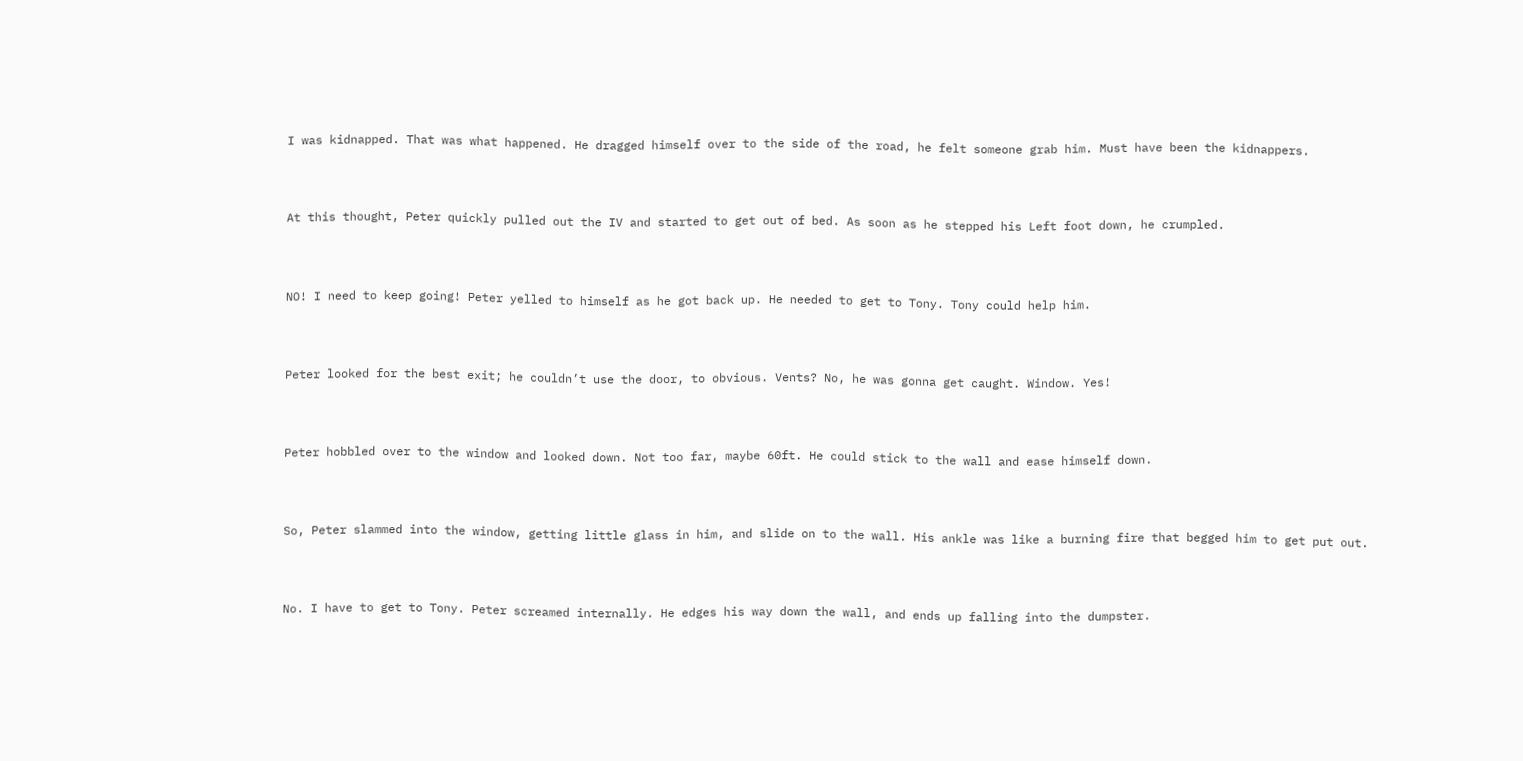I was kidnapped. That was what happened. He dragged himself over to the side of the road, he felt someone grab him. Must have been the kidnappers.




At this thought, Peter quickly pulled out the IV and started to get out of bed. As soon as he stepped his Left foot down, he crumpled.




NO! I need to keep going! Peter yelled to himself as he got back up. He needed to get to Tony. Tony could help him.




Peter looked for the best exit; he couldn’t use the door, to obvious. Vents? No, he was gonna get caught. Window. Yes!




Peter hobbled over to the window and looked down. Not too far, maybe 60ft. He could stick to the wall and ease himself down.




So, Peter slammed into the window, getting little glass in him, and slide on to the wall. His ankle was like a burning fire that begged him to get put out.




No. I have to get to Tony. Peter screamed internally. He edges his way down the wall, and ends up falling into the dumpster.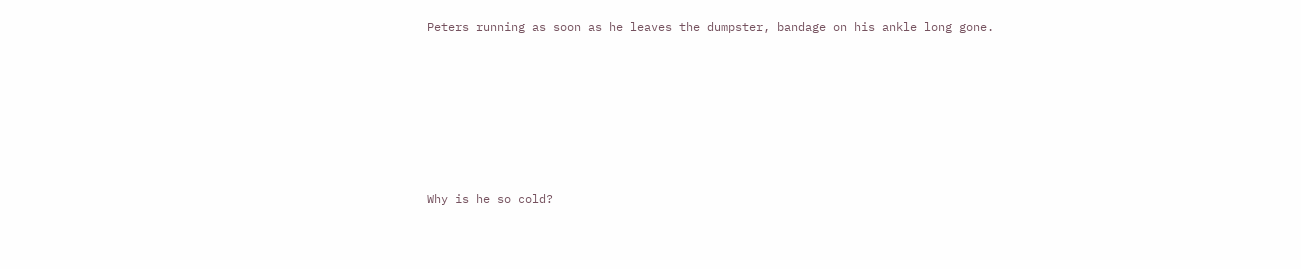Peters running as soon as he leaves the dumpster, bandage on his ankle long gone.







Why is he so cold?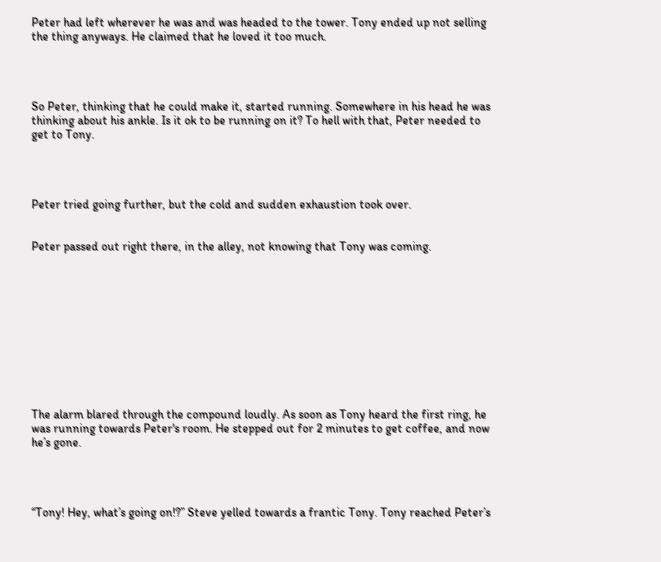Peter had left wherever he was and was headed to the tower. Tony ended up not selling the thing anyways. He claimed that he loved it too much.




So Peter, thinking that he could make it, started running. Somewhere in his head he was thinking about his ankle. Is it ok to be running on it? To hell with that, Peter needed to get to Tony.




Peter tried going further, but the cold and sudden exhaustion took over.


Peter passed out right there, in the alley, not knowing that Tony was coming.











The alarm blared through the compound loudly. As soon as Tony heard the first ring, he was running towards Peter's room. He stepped out for 2 minutes to get coffee, and now he’s gone.




“Tony! Hey, what’s going on!?” Steve yelled towards a frantic Tony. Tony reached Peter’s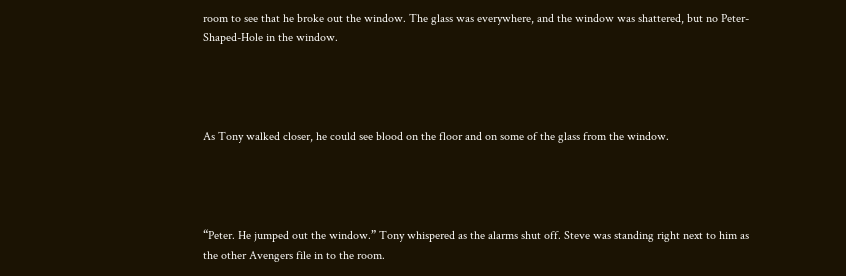room to see that he broke out the window. The glass was everywhere, and the window was shattered, but no Peter-Shaped-Hole in the window.




As Tony walked closer, he could see blood on the floor and on some of the glass from the window.




“Peter. He jumped out the window.” Tony whispered as the alarms shut off. Steve was standing right next to him as the other Avengers file in to the room.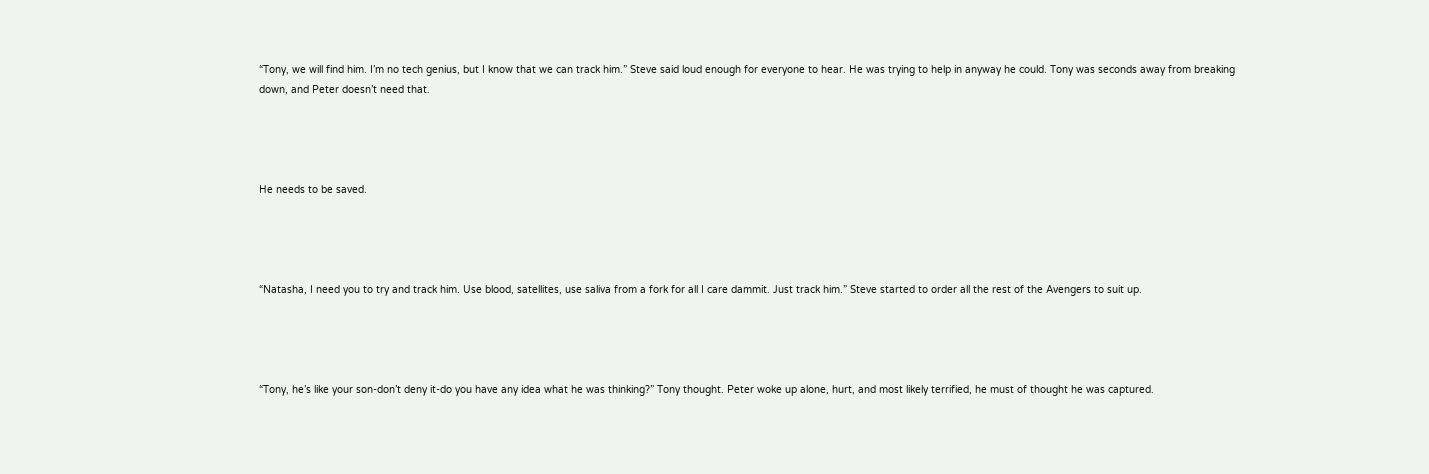“Tony, we will find him. I’m no tech genius, but I know that we can track him.” Steve said loud enough for everyone to hear. He was trying to help in anyway he could. Tony was seconds away from breaking down, and Peter doesn’t need that.




He needs to be saved.




“Natasha, I need you to try and track him. Use blood, satellites, use saliva from a fork for all I care dammit. Just track him.” Steve started to order all the rest of the Avengers to suit up.




“Tony, he’s like your son-don’t deny it-do you have any idea what he was thinking?” Tony thought. Peter woke up alone, hurt, and most likely terrified, he must of thought he was captured.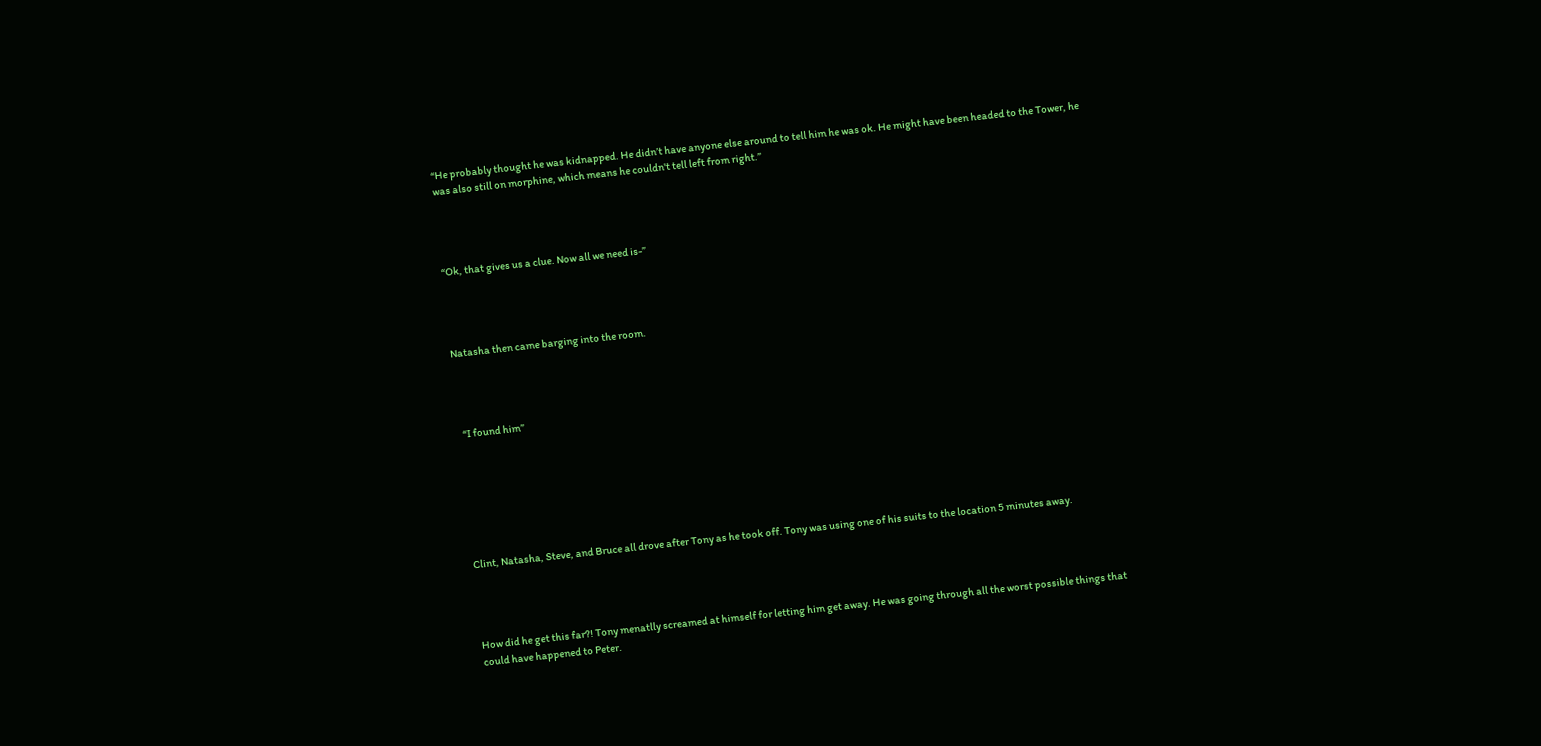“He probably thought he was kidnapped. He didn’t have anyone else around to tell him he was ok. He might have been headed to the Tower, he was also still on morphine, which means he couldn't tell left from right.”




“Ok, that gives us a clue. Now all we need is-”




Natasha then came barging into the room.




  “I found him”







Clint, Natasha, Steve, and Bruce all drove after Tony as he took off. Tony was using one of his suits to the location 5 minutes away.




How did he get this far?! Tony menatlly screamed at himself for letting him get away. He was going through all the worst possible things that could have happened to Peter.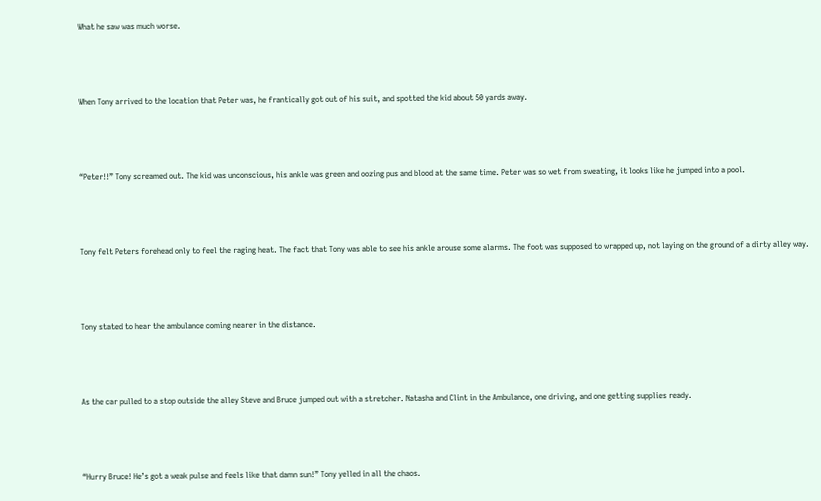What he saw was much worse.




When Tony arrived to the location that Peter was, he frantically got out of his suit, and spotted the kid about 50 yards away.




“Peter!!” Tony screamed out. The kid was unconscious, his ankle was green and oozing pus and blood at the same time. Peter was so wet from sweating, it looks like he jumped into a pool.




Tony felt Peters forehead only to feel the raging heat. The fact that Tony was able to see his ankle arouse some alarms. The foot was supposed to wrapped up, not laying on the ground of a dirty alley way.




Tony stated to hear the ambulance coming nearer in the distance.




As the car pulled to a stop outside the alley Steve and Bruce jumped out with a stretcher. Natasha and Clint in the Ambulance, one driving, and one getting supplies ready.




“Hurry Bruce! He’s got a weak pulse and feels like that damn sun!” Tony yelled in all the chaos.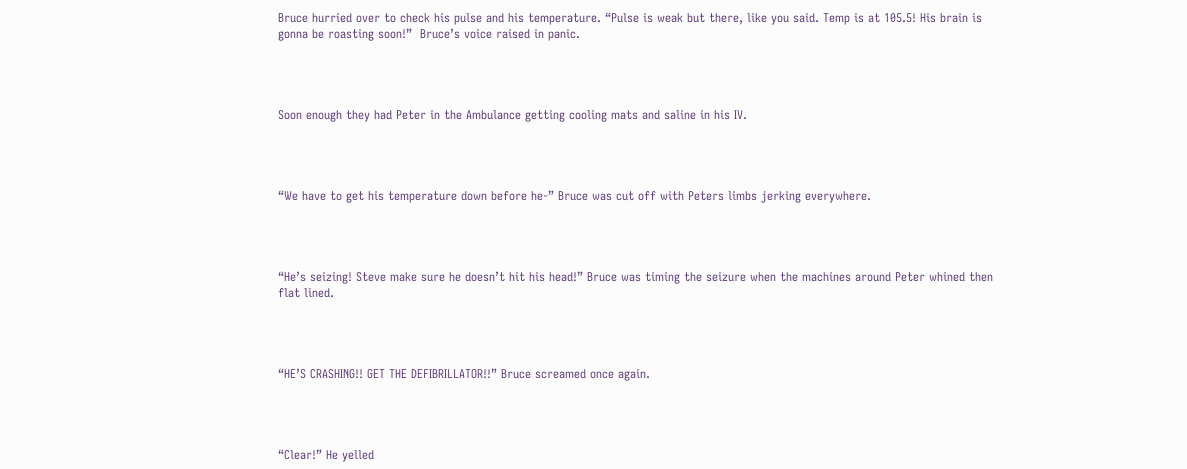Bruce hurried over to check his pulse and his temperature. “Pulse is weak but there, like you said. Temp is at 105.5! His brain is gonna be roasting soon!”  Bruce’s voice raised in panic.




Soon enough they had Peter in the Ambulance getting cooling mats and saline in his IV.




“We have to get his temperature down before he-” Bruce was cut off with Peters limbs jerking everywhere.




“He’s seizing! Steve make sure he doesn’t hit his head!” Bruce was timing the seizure when the machines around Peter whined then flat lined.




“HE’S CRASHING!! GET THE DEFIBRILLATOR!!” Bruce screamed once again.




“Clear!” He yelled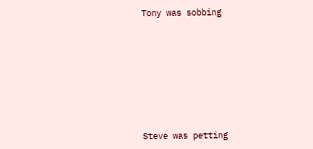Tony was sobbing








Steve was petting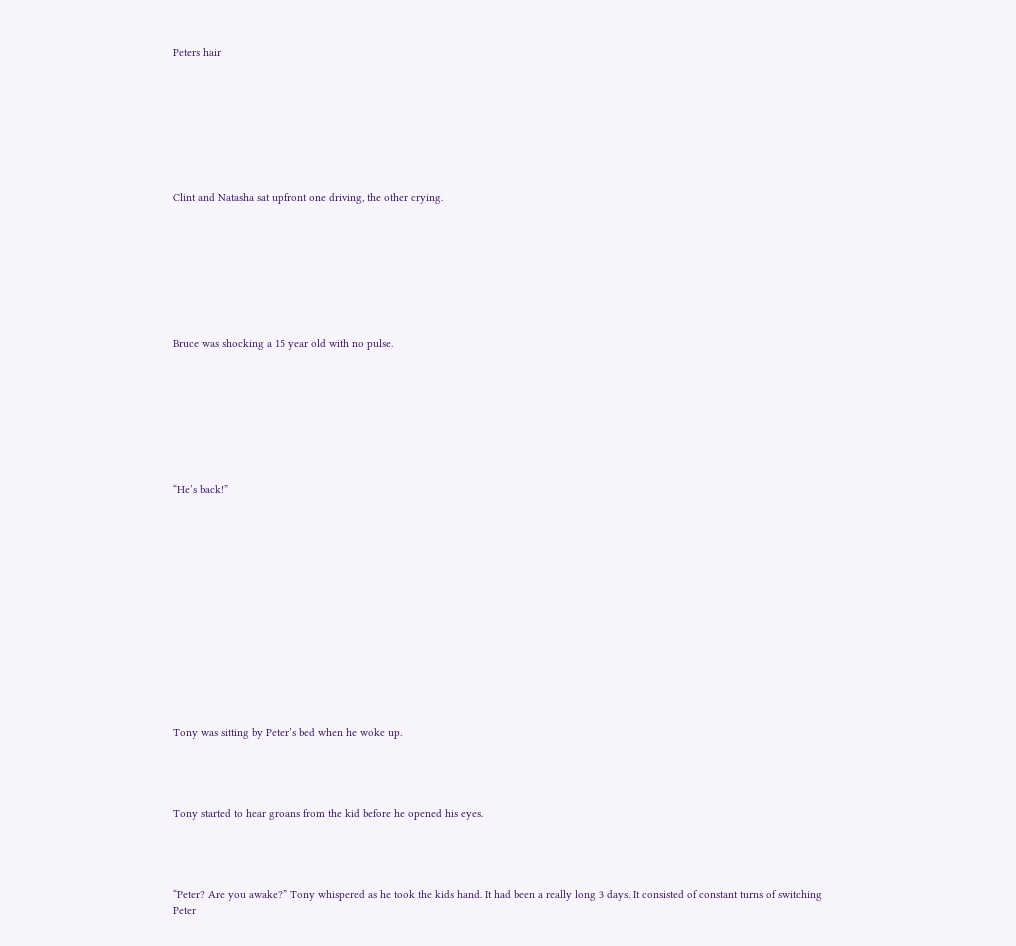Peters hair








Clint and Natasha sat upfront one driving, the other crying.








Bruce was shocking a 15 year old with no pulse.








“He’s back!”














Tony was sitting by Peter’s bed when he woke up.




Tony started to hear groans from the kid before he opened his eyes.




“Peter? Are you awake?” Tony whispered as he took the kids hand. It had been a really long 3 days. It consisted of constant turns of switching Peter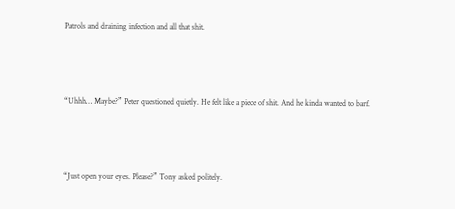Patrols and draining infection and all that shit.




“Uhhh… Maybe?” Peter questioned quietly. He felt like a piece of shit. And he kinda wanted to barf.




“Just open your eyes. Please?” Tony asked politely.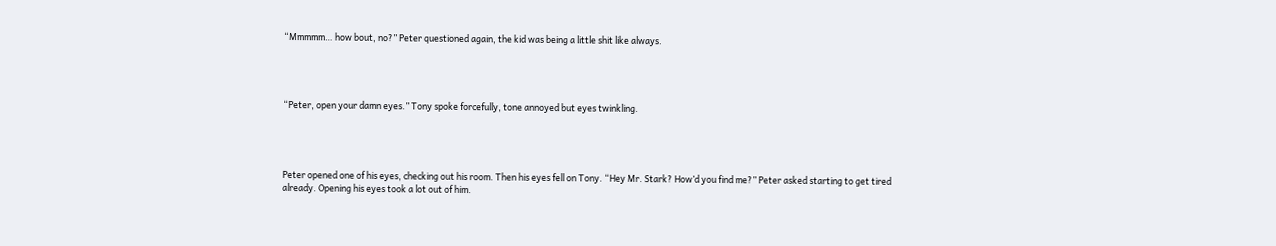“Mmmmm… how bout, no?” Peter questioned again, the kid was being a little shit like always.




“Peter, open your damn eyes.” Tony spoke forcefully, tone annoyed but eyes twinkling.




Peter opened one of his eyes, checking out his room. Then his eyes fell on Tony. “Hey Mr. Stark? How’d you find me?” Peter asked starting to get tired already. Opening his eyes took a lot out of him.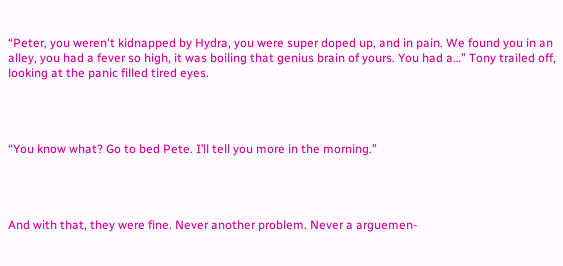“Peter, you weren't kidnapped by Hydra, you were super doped up, and in pain. We found you in an alley, you had a fever so high, it was boiling that genius brain of yours. You had a…” Tony trailed off, looking at the panic filled tired eyes.




“You know what? Go to bed Pete. I’ll tell you more in the morning.”




And with that, they were fine. Never another problem. Never a arguemen-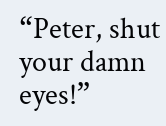“Peter, shut your damn eyes!”